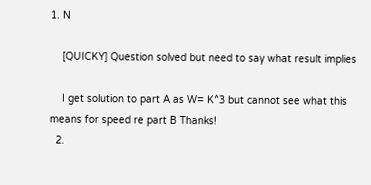1. N

    [QUICKY] Question solved but need to say what result implies

    I get solution to part A as W= K^3 but cannot see what this means for speed re part B Thanks!
  2.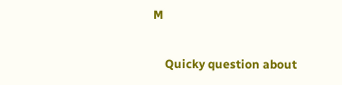M

    Quicky question about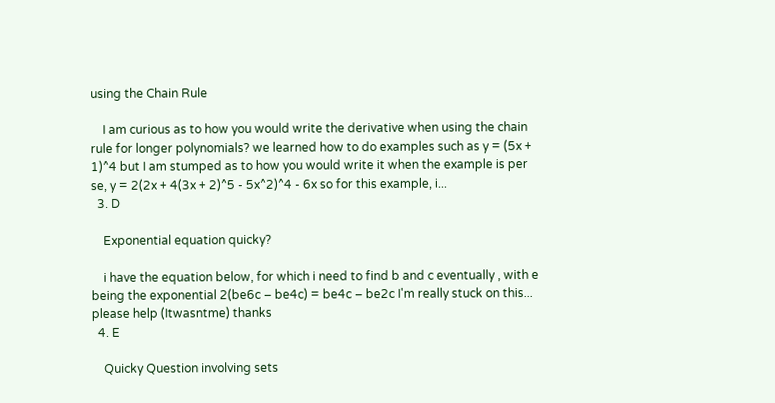using the Chain Rule

    I am curious as to how you would write the derivative when using the chain rule for longer polynomials? we learned how to do examples such as y = (5x + 1)^4 but I am stumped as to how you would write it when the example is per se, y = 2(2x + 4(3x + 2)^5 - 5x^2)^4 - 6x so for this example, i...
  3. D

    Exponential equation quicky?

    i have the equation below, for which i need to find b and c eventually , with e being the exponential 2(be6c – be4c) = be4c – be2c I'm really stuck on this... please help (Itwasntme) thanks
  4. E

    Quicky Question involving sets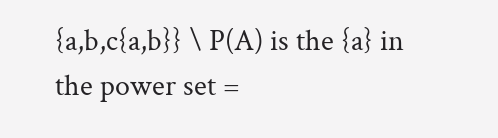{a,b,c{a,b}} \ P(A) is the {a} in the power set =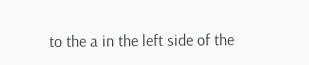to the a in the left side of the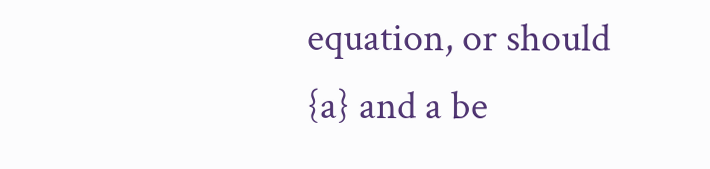equation, or should {a} and a be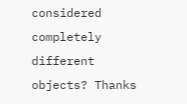considered completely different objects? Thanks